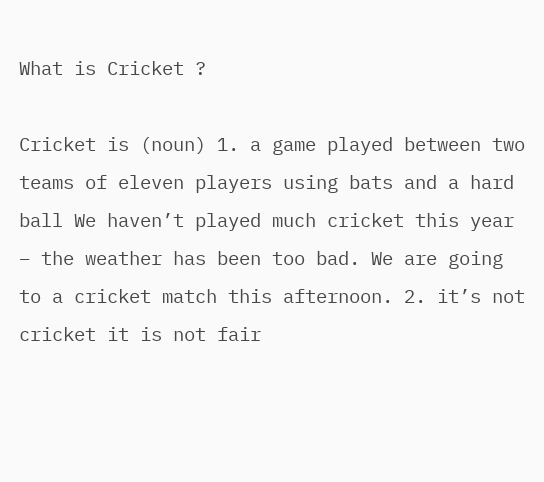What is Cricket ?

Cricket is (noun) 1. a game played between two teams of eleven players using bats and a hard ball We haven’t played much cricket this year – the weather has been too bad. We are going to a cricket match this afternoon. 2. it’s not cricket it is not fair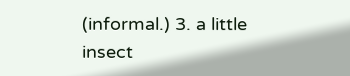(informal.) 3. a little insect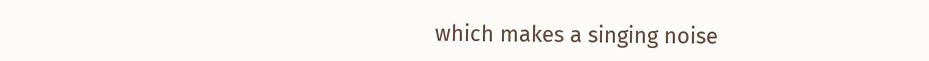which makes a singing noise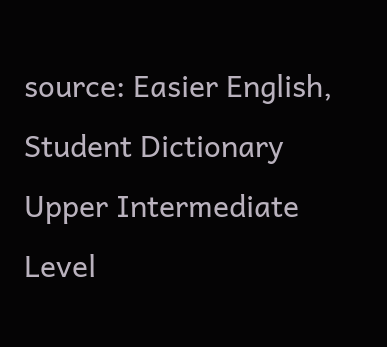source: Easier English, Student Dictionary Upper Intermediate Level